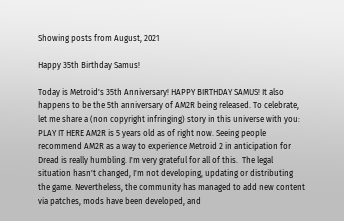Showing posts from August, 2021

Happy 35th Birthday Samus!

Today is Metroid's 35th Anniversary! HAPPY BIRTHDAY SAMUS! It also happens to be the 5th anniversary of AM2R being released. To celebrate, let me share a (non copyright infringing) story in this universe with you: PLAY IT HERE AM2R is 5 years old as of right now. Seeing people recommend AM2R as a way to experience Metroid 2 in anticipation for Dread is really humbling. I'm very grateful for all of this.  The legal situation hasn't changed, I'm not developing, updating or distributing the game. Nevertheless, the community has managed to add new content via patches, mods have been developed, and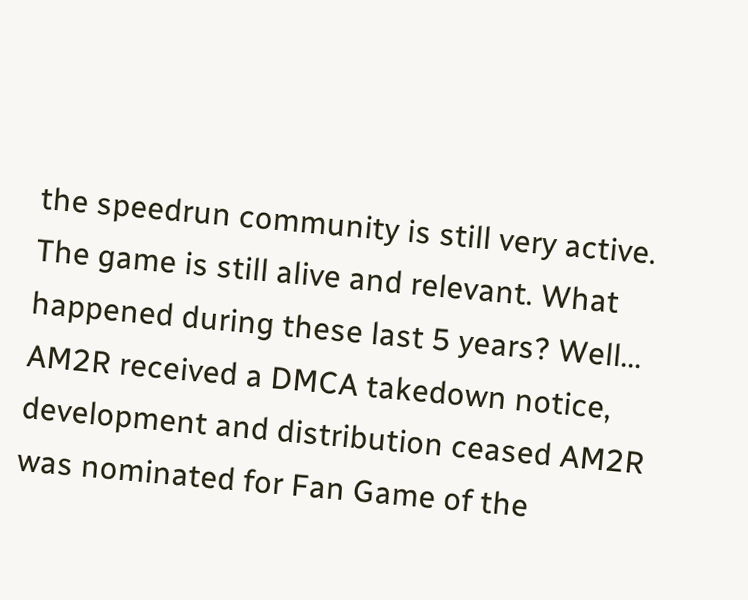the speedrun community is still very active. The game is still alive and relevant. What happened during these last 5 years? Well... AM2R received a DMCA takedown notice, development and distribution ceased AM2R was nominated for Fan Game of the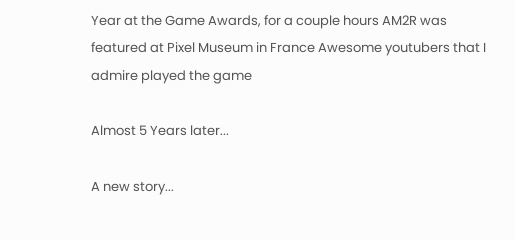Year at the Game Awards, for a couple hours AM2R was featured at Pixel Museum in France Awesome youtubers that I admire played the game

Almost 5 Years later...

A new story...